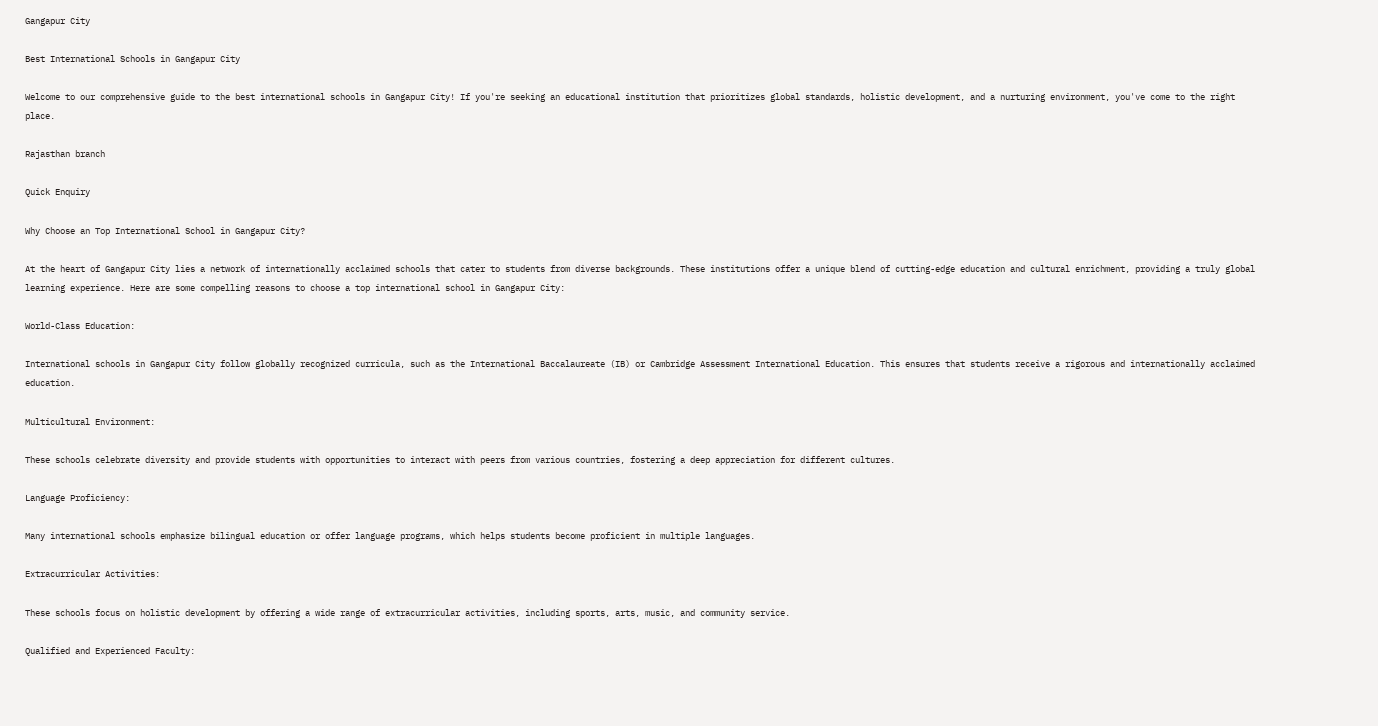Gangapur City

Best International Schools in Gangapur City

Welcome to our comprehensive guide to the best international schools in Gangapur City! If you're seeking an educational institution that prioritizes global standards, holistic development, and a nurturing environment, you've come to the right place.

Rajasthan branch

Quick Enquiry

Why Choose an Top International School in Gangapur City?

At the heart of Gangapur City lies a network of internationally acclaimed schools that cater to students from diverse backgrounds. These institutions offer a unique blend of cutting-edge education and cultural enrichment, providing a truly global learning experience. Here are some compelling reasons to choose a top international school in Gangapur City:

World-Class Education:

International schools in Gangapur City follow globally recognized curricula, such as the International Baccalaureate (IB) or Cambridge Assessment International Education. This ensures that students receive a rigorous and internationally acclaimed education.

Multicultural Environment:

These schools celebrate diversity and provide students with opportunities to interact with peers from various countries, fostering a deep appreciation for different cultures.

Language Proficiency:

Many international schools emphasize bilingual education or offer language programs, which helps students become proficient in multiple languages.

Extracurricular Activities:

These schools focus on holistic development by offering a wide range of extracurricular activities, including sports, arts, music, and community service.

Qualified and Experienced Faculty: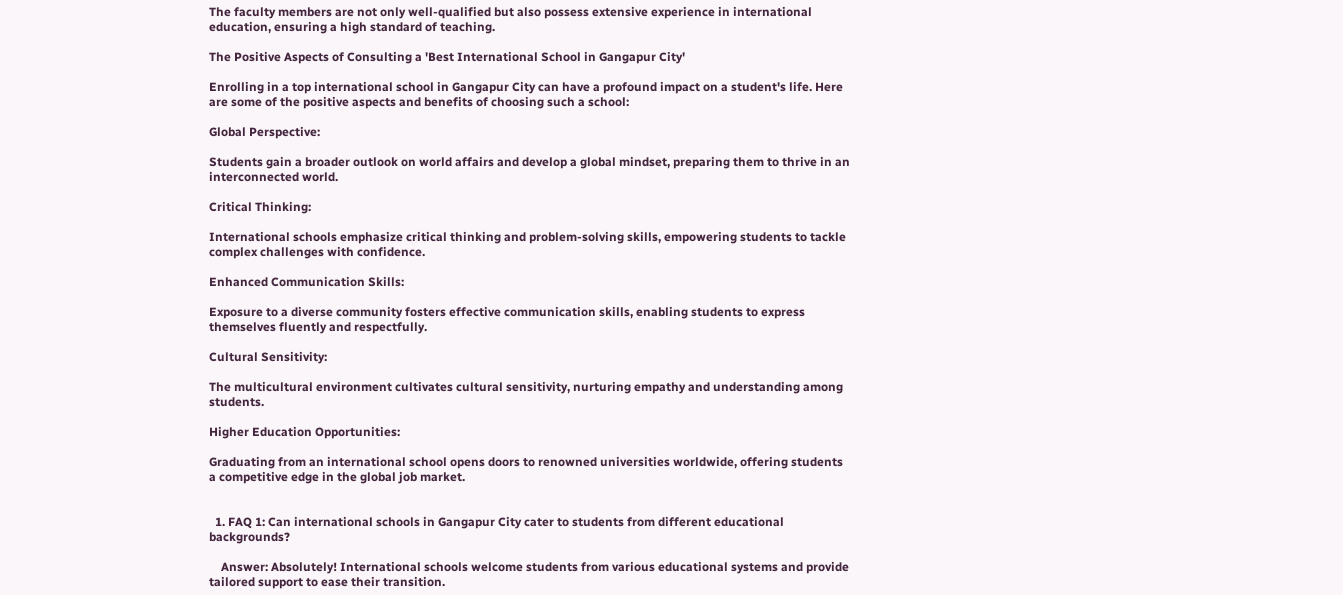The faculty members are not only well-qualified but also possess extensive experience in international education, ensuring a high standard of teaching.

The Positive Aspects of Consulting a 'Best International School in Gangapur City'

Enrolling in a top international school in Gangapur City can have a profound impact on a student's life. Here are some of the positive aspects and benefits of choosing such a school:

Global Perspective:

Students gain a broader outlook on world affairs and develop a global mindset, preparing them to thrive in an interconnected world.

Critical Thinking:

International schools emphasize critical thinking and problem-solving skills, empowering students to tackle complex challenges with confidence.

Enhanced Communication Skills:

Exposure to a diverse community fosters effective communication skills, enabling students to express themselves fluently and respectfully.

Cultural Sensitivity:

The multicultural environment cultivates cultural sensitivity, nurturing empathy and understanding among students.

Higher Education Opportunities:

Graduating from an international school opens doors to renowned universities worldwide, offering students a competitive edge in the global job market.


  1. FAQ 1: Can international schools in Gangapur City cater to students from different educational backgrounds?

    Answer: Absolutely! International schools welcome students from various educational systems and provide tailored support to ease their transition.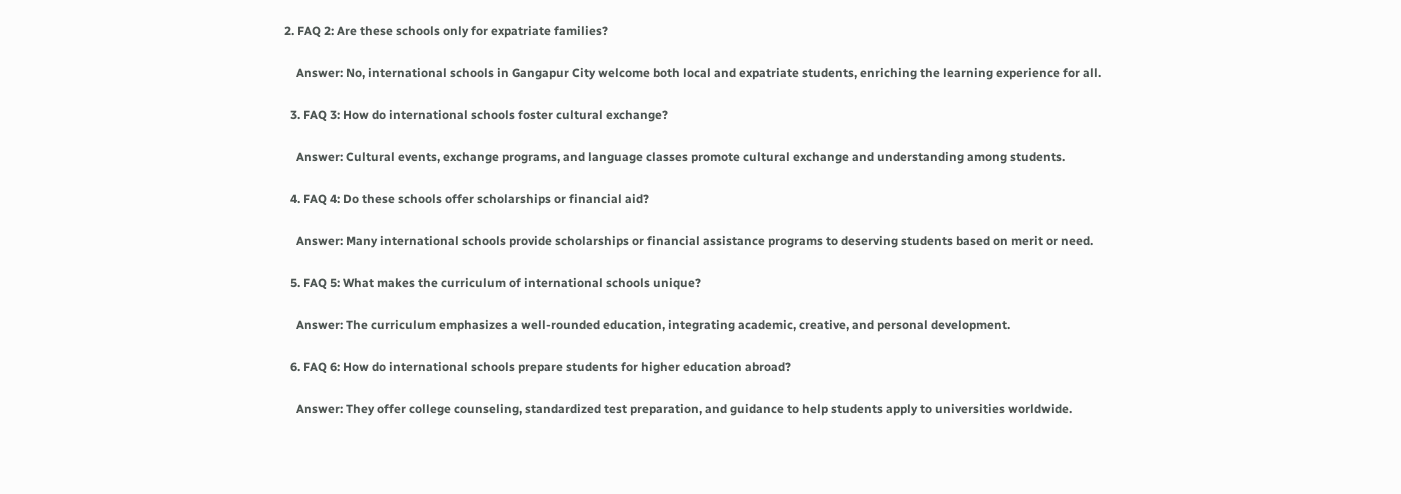2. FAQ 2: Are these schools only for expatriate families?

    Answer: No, international schools in Gangapur City welcome both local and expatriate students, enriching the learning experience for all.

  3. FAQ 3: How do international schools foster cultural exchange?

    Answer: Cultural events, exchange programs, and language classes promote cultural exchange and understanding among students.

  4. FAQ 4: Do these schools offer scholarships or financial aid?

    Answer: Many international schools provide scholarships or financial assistance programs to deserving students based on merit or need.

  5. FAQ 5: What makes the curriculum of international schools unique?

    Answer: The curriculum emphasizes a well-rounded education, integrating academic, creative, and personal development.

  6. FAQ 6: How do international schools prepare students for higher education abroad?

    Answer: They offer college counseling, standardized test preparation, and guidance to help students apply to universities worldwide.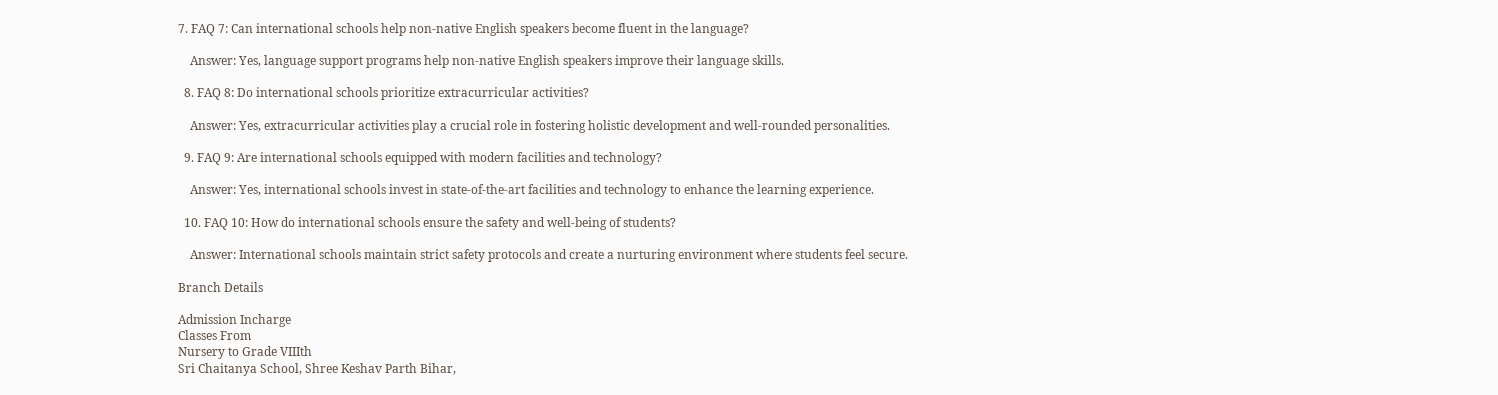7. FAQ 7: Can international schools help non-native English speakers become fluent in the language?

    Answer: Yes, language support programs help non-native English speakers improve their language skills.

  8. FAQ 8: Do international schools prioritize extracurricular activities?

    Answer: Yes, extracurricular activities play a crucial role in fostering holistic development and well-rounded personalities.

  9. FAQ 9: Are international schools equipped with modern facilities and technology?

    Answer: Yes, international schools invest in state-of-the-art facilities and technology to enhance the learning experience.

  10. FAQ 10: How do international schools ensure the safety and well-being of students?

    Answer: International schools maintain strict safety protocols and create a nurturing environment where students feel secure.

Branch Details

Admission Incharge
Classes From
Nursery to Grade VIIIth
Sri Chaitanya School, Shree Keshav Parth Bihar,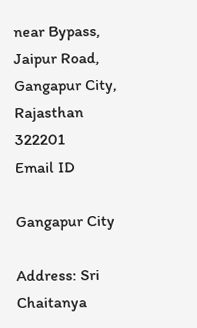near Bypass, Jaipur Road, Gangapur City, Rajasthan 322201
Email ID

Gangapur City

Address: Sri Chaitanya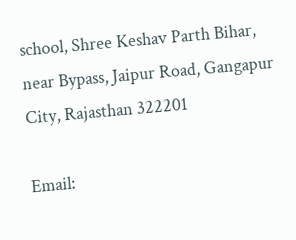school, Shree Keshav Parth Bihar, near Bypass, Jaipur Road, Gangapur City, Rajasthan 322201

Email: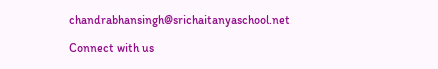chandrabhansingh@srichaitanyaschool.net

Connect with us